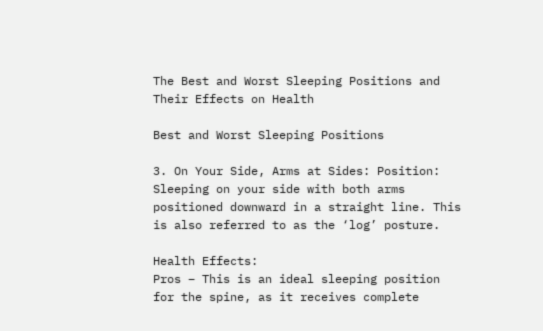The Best and Worst Sleeping Positions and Their Effects on Health

Best and Worst Sleeping Positions

3. On Your Side, Arms at Sides: Position: Sleeping on your side with both arms positioned downward in a straight line. This is also referred to as the ‘log’ posture.

Health Effects:
Pros – This is an ideal sleeping position for the spine, as it receives complete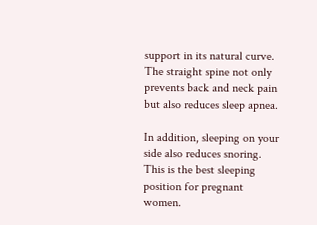support in its natural curve. The straight spine not only prevents back and neck pain but also reduces sleep apnea.

In addition, sleeping on your side also reduces snoring. This is the best sleeping position for pregnant women.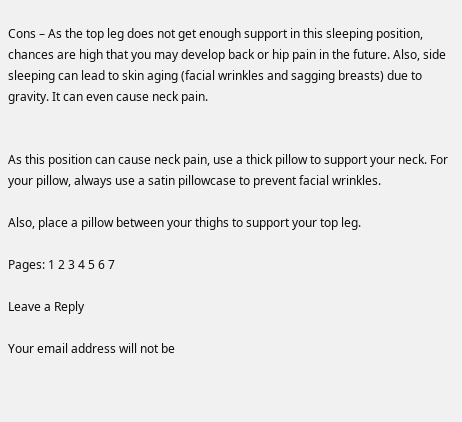Cons – As the top leg does not get enough support in this sleeping position, chances are high that you may develop back or hip pain in the future. Also, side sleeping can lead to skin aging (facial wrinkles and sagging breasts) due to gravity. It can even cause neck pain.


As this position can cause neck pain, use a thick pillow to support your neck. For your pillow, always use a satin pillowcase to prevent facial wrinkles.

Also, place a pillow between your thighs to support your top leg.

Pages: 1 2 3 4 5 6 7

Leave a Reply

Your email address will not be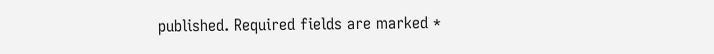published. Required fields are marked *